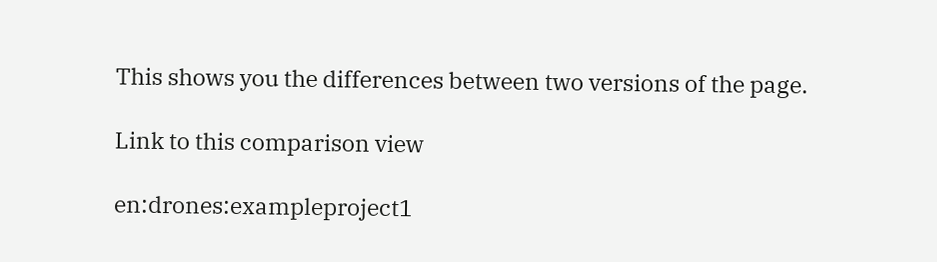This shows you the differences between two versions of the page.

Link to this comparison view

en:drones:exampleproject1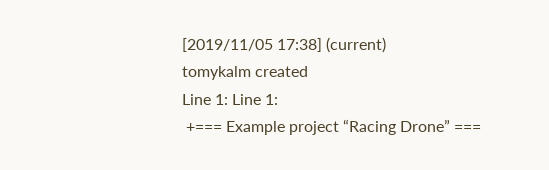[2019/11/05 17:38] (current)
tomykalm created
Line 1: Line 1:
 +=== Example project “Racing Drone” ===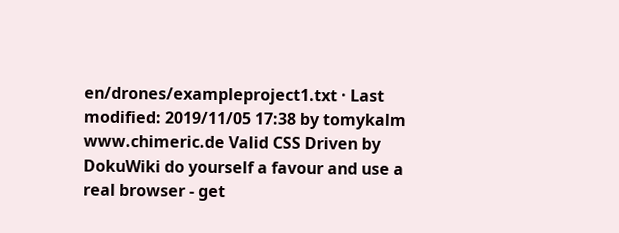en/drones/exampleproject1.txt · Last modified: 2019/11/05 17:38 by tomykalm
www.chimeric.de Valid CSS Driven by DokuWiki do yourself a favour and use a real browser - get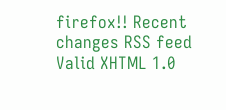firefox!! Recent changes RSS feed Valid XHTML 1.0